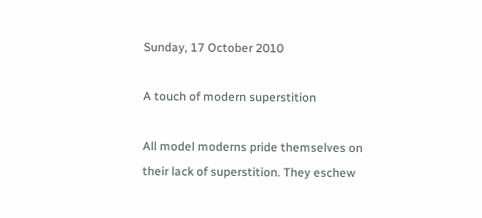Sunday, 17 October 2010

A touch of modern superstition

All model moderns pride themselves on their lack of superstition. They eschew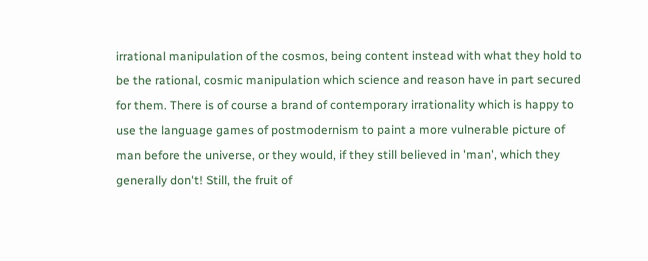irrational manipulation of the cosmos, being content instead with what they hold to be the rational, cosmic manipulation which science and reason have in part secured for them. There is of course a brand of contemporary irrationality which is happy to use the language games of postmodernism to paint a more vulnerable picture of man before the universe, or they would, if they still believed in 'man', which they generally don't! Still, the fruit of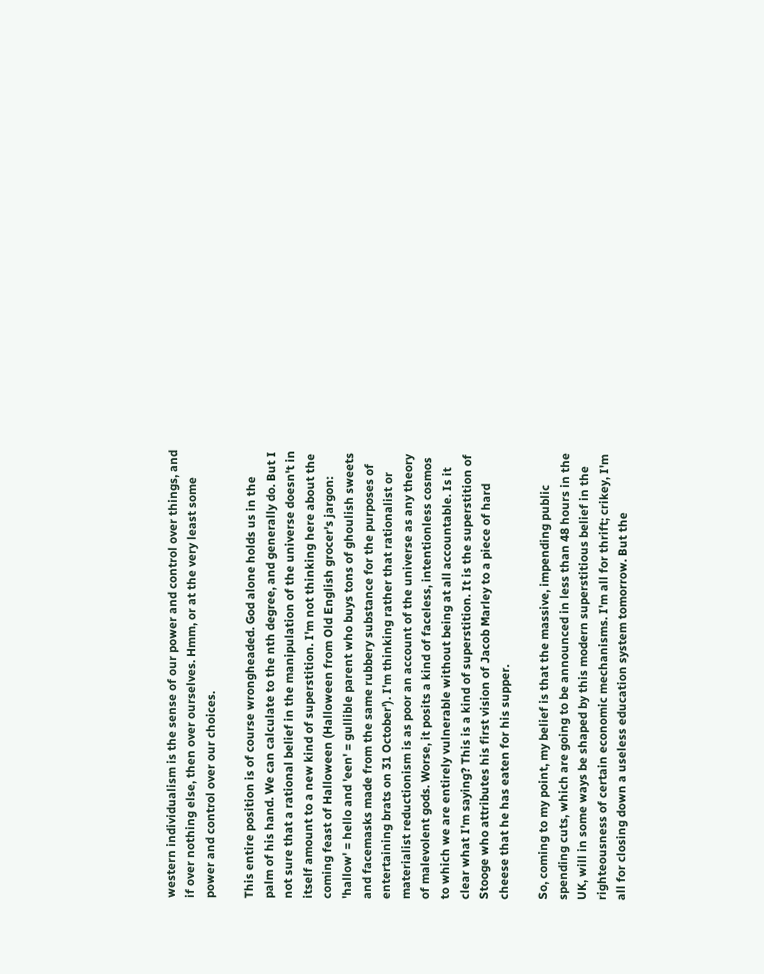western individualism is the sense of our power and control over things, and if over nothing else, then over ourselves. Hmm, or at the very least some power and control over our choices.

This entire position is of course wrongheaded. God alone holds us in the palm of his hand. We can calculate to the nth degree, and generally do. But I not sure that a rational belief in the manipulation of the universe doesn't in itself amount to a new kind of superstition. I'm not thinking here about the coming feast of Halloween (Halloween from Old English grocer's jargon: 'hallow' = hello and 'een' = gullible parent who buys tons of ghoulish sweets and facemasks made from the same rubbery substance for the purposes of entertaining brats on 31 October'). I'm thinking rather that rationalist or materialist reductionism is as poor an account of the universe as any theory of malevolent gods. Worse, it posits a kind of faceless, intentionless cosmos to which we are entirely vulnerable without being at all accountable. Is it clear what I'm saying? This is a kind of superstition. It is the superstition of Stooge who attributes his first vision of Jacob Marley to a piece of hard cheese that he has eaten for his supper.

So, coming to my point, my belief is that the massive, impending public spending cuts, which are going to be announced in less than 48 hours in the UK, will in some ways be shaped by this modern superstitious belief in the righteousness of certain economic mechanisms. I'm all for thrift; crikey, I'm all for closing down a useless education system tomorrow. But the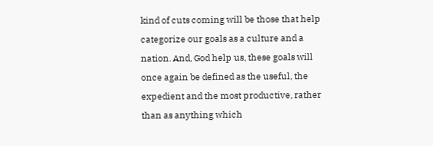kind of cuts coming will be those that help categorize our goals as a culture and a nation. And, God help us, these goals will once again be defined as the useful, the expedient and the most productive, rather than as anything which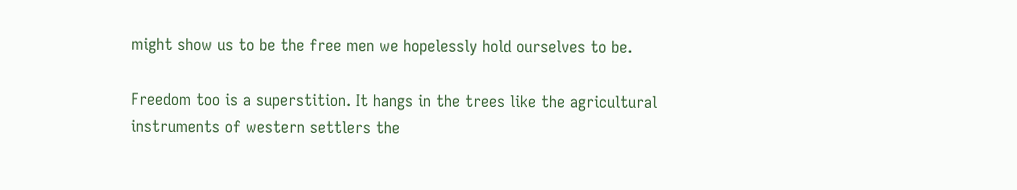might show us to be the free men we hopelessly hold ourselves to be.

Freedom too is a superstition. It hangs in the trees like the agricultural instruments of western settlers the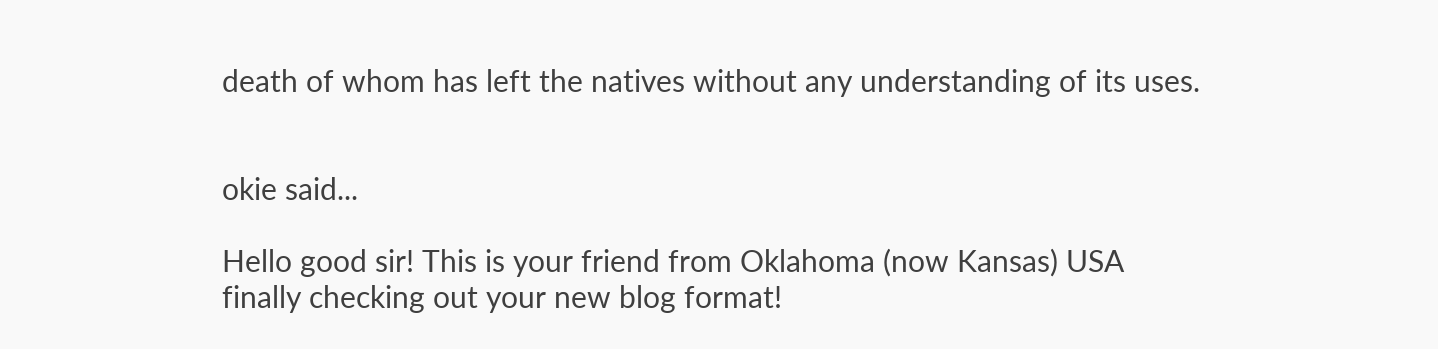death of whom has left the natives without any understanding of its uses.


okie said...

Hello good sir! This is your friend from Oklahoma (now Kansas) USA finally checking out your new blog format!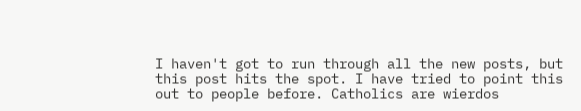I haven't got to run through all the new posts, but this post hits the spot. I have tried to point this out to people before. Catholics are wierdos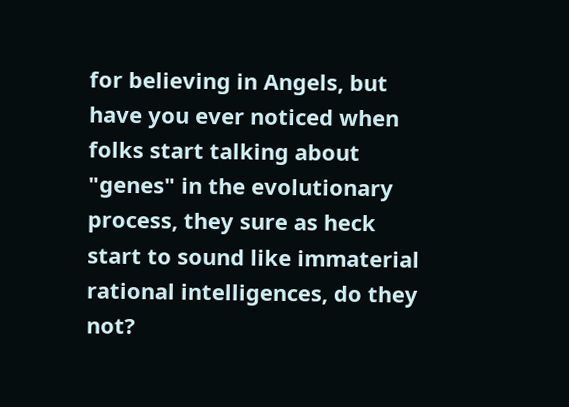for believing in Angels, but have you ever noticed when folks start talking about "genes" in the evolutionary process, they sure as heck start to sound like immaterial rational intelligences, do they not?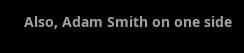Also, Adam Smith on one side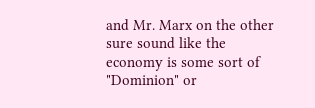and Mr. Marx on the other sure sound like the economy is some sort of "Dominion" or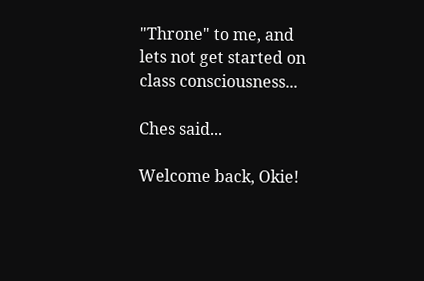"Throne" to me, and lets not get started on class consciousness...

Ches said...

Welcome back, Okie!